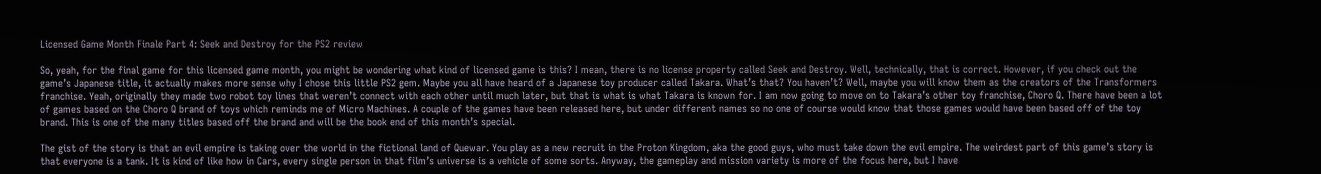Licensed Game Month Finale Part 4: Seek and Destroy for the PS2 review

So, yeah, for the final game for this licensed game month, you might be wondering what kind of licensed game is this? I mean, there is no license property called Seek and Destroy. Well, technically, that is correct. However, if you check out the game’s Japanese title, it actually makes more sense why I chose this little PS2 gem. Maybe you all have heard of a Japanese toy producer called Takara. What’s that? You haven’t? Well, maybe you will know them as the creators of the Transformers franchise. Yeah, originally they made two robot toy lines that weren’t connect with each other until much later, but that is what is what Takara is known for. I am now going to move on to Takara’s other toy franchise, Choro Q. There have been a lot of games based on the Choro Q brand of toys which reminds me of Micro Machines. A couple of the games have been released here, but under different names so no one of course would know that those games would have been based off of the toy brand. This is one of the many titles based off the brand and will be the book end of this month’s special.

The gist of the story is that an evil empire is taking over the world in the fictional land of Quewar. You play as a new recruit in the Proton Kingdom, aka the good guys, who must take down the evil empire. The weirdest part of this game’s story is that everyone is a tank. It is kind of like how in Cars, every single person in that film’s universe is a vehicle of some sorts. Anyway, the gameplay and mission variety is more of the focus here, but I have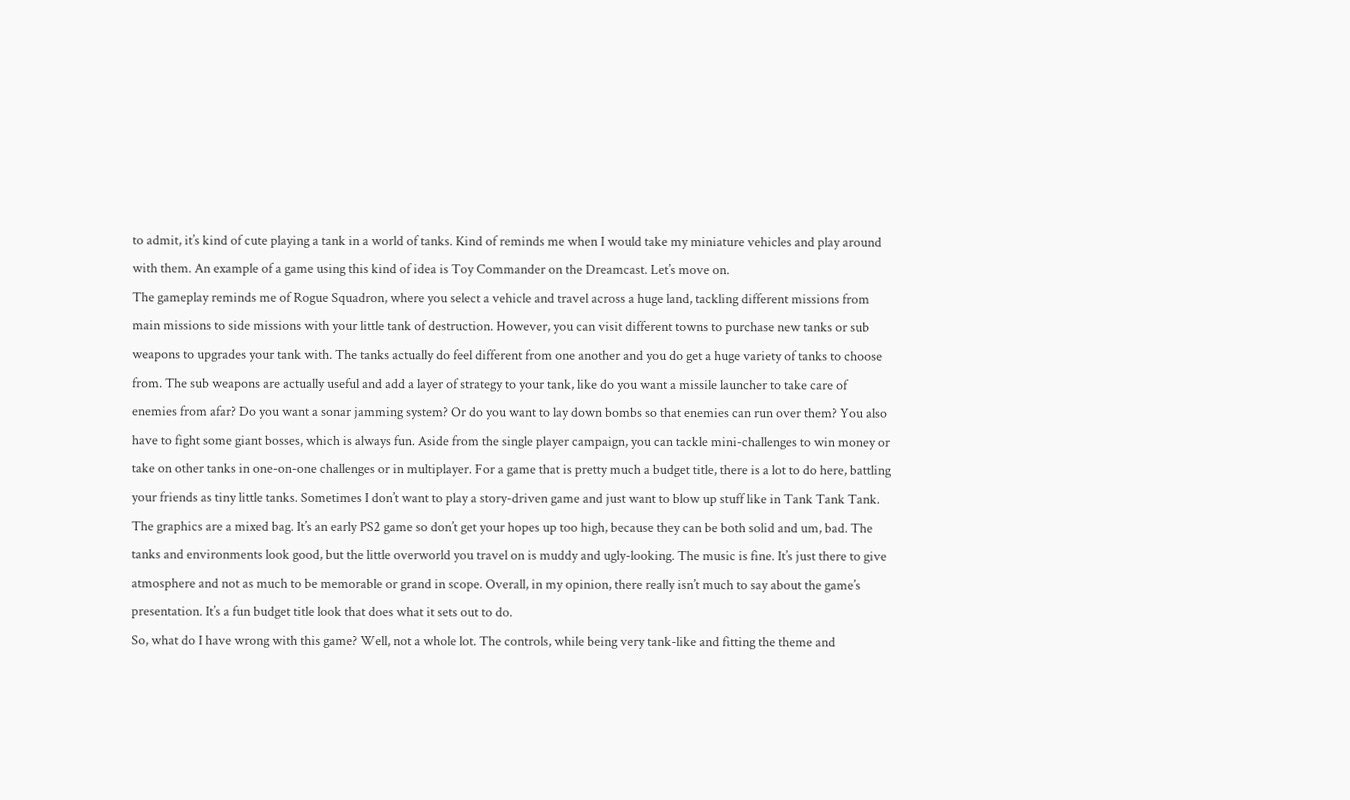to admit, it’s kind of cute playing a tank in a world of tanks. Kind of reminds me when I would take my miniature vehicles and play around with them. An example of a game using this kind of idea is Toy Commander on the Dreamcast. Let’s move on.
The gameplay reminds me of Rogue Squadron, where you select a vehicle and travel across a huge land, tackling different missions from main missions to side missions with your little tank of destruction. However, you can visit different towns to purchase new tanks or sub weapons to upgrades your tank with. The tanks actually do feel different from one another and you do get a huge variety of tanks to choose from. The sub weapons are actually useful and add a layer of strategy to your tank, like do you want a missile launcher to take care of enemies from afar? Do you want a sonar jamming system? Or do you want to lay down bombs so that enemies can run over them? You also have to fight some giant bosses, which is always fun. Aside from the single player campaign, you can tackle mini-challenges to win money or take on other tanks in one-on-one challenges or in multiplayer. For a game that is pretty much a budget title, there is a lot to do here, battling your friends as tiny little tanks. Sometimes I don’t want to play a story-driven game and just want to blow up stuff like in Tank Tank Tank.
The graphics are a mixed bag. It’s an early PS2 game so don’t get your hopes up too high, because they can be both solid and um, bad. The tanks and environments look good, but the little overworld you travel on is muddy and ugly-looking. The music is fine. It’s just there to give atmosphere and not as much to be memorable or grand in scope. Overall, in my opinion, there really isn’t much to say about the game’s presentation. It’s a fun budget title look that does what it sets out to do.
So, what do I have wrong with this game? Well, not a whole lot. The controls, while being very tank-like and fitting the theme and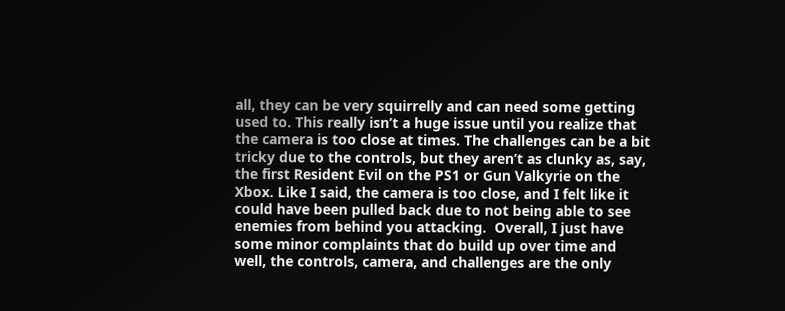all, they can be very squirrelly and can need some getting used to. This really isn’t a huge issue until you realize that the camera is too close at times. The challenges can be a bit tricky due to the controls, but they aren’t as clunky as, say, the first Resident Evil on the PS1 or Gun Valkyrie on the Xbox. Like I said, the camera is too close, and I felt like it could have been pulled back due to not being able to see enemies from behind you attacking.  Overall, I just have some minor complaints that do build up over time and well, the controls, camera, and challenges are the only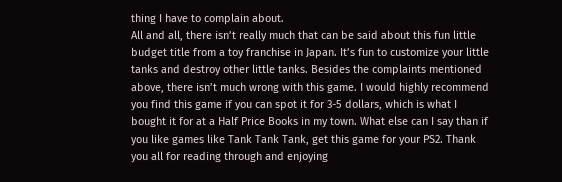thing I have to complain about.
All and all, there isn’t really much that can be said about this fun little budget title from a toy franchise in Japan. It’s fun to customize your little tanks and destroy other little tanks. Besides the complaints mentioned above, there isn’t much wrong with this game. I would highly recommend you find this game if you can spot it for 3-5 dollars, which is what I bought it for at a Half Price Books in my town. What else can I say than if you like games like Tank Tank Tank, get this game for your PS2. Thank you all for reading through and enjoying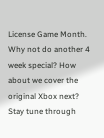License Game Month. Why not do another 4 week special? How about we cover the original Xbox next? Stay tune through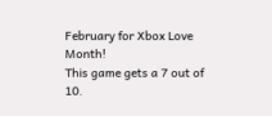February for Xbox Love Month!
This game gets a 7 out of 10.